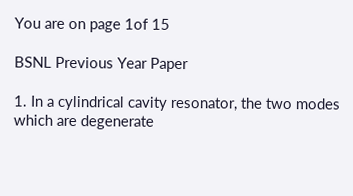You are on page 1of 15

BSNL Previous Year Paper

1. In a cylindrical cavity resonator, the two modes which are degenerate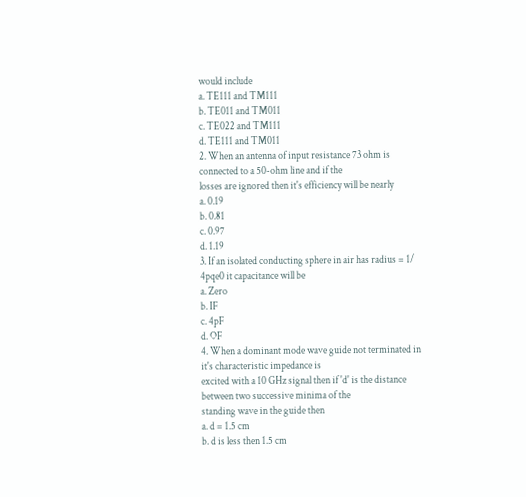would include
a. TE111 and TM111
b. TE011 and TM011
c. TE022 and TM111
d. TE111 and TM011
2. When an antenna of input resistance 73 ohm is connected to a 50-ohm line and if the
losses are ignored then it's efficiency will be nearly
a. 0.19
b. 0.81
c. 0.97
d. 1.19
3. If an isolated conducting sphere in air has radius = 1/ 4pqe0 it capacitance will be
a. Zero
b. IF
c. 4pF
d. OF
4. When a dominant mode wave guide not terminated in it's characteristic impedance is
excited with a 10 GHz signal then if 'd' is the distance between two successive minima of the
standing wave in the guide then
a. d = 1.5 cm
b. d is less then 1.5 cm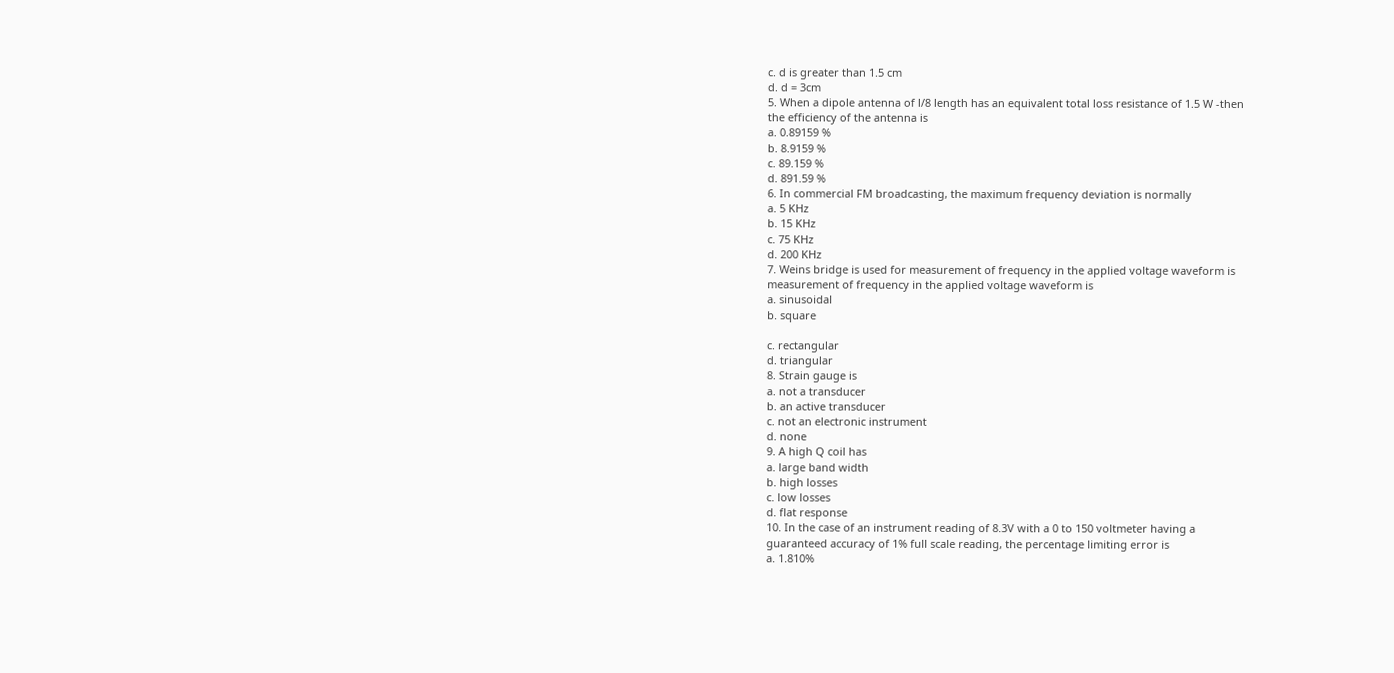c. d is greater than 1.5 cm
d. d = 3cm
5. When a dipole antenna of l/8 length has an equivalent total loss resistance of 1.5 W -then
the efficiency of the antenna is
a. 0.89159 %
b. 8.9159 %
c. 89.159 %
d. 891.59 %
6. In commercial FM broadcasting, the maximum frequency deviation is normally
a. 5 KHz
b. 15 KHz
c. 75 KHz
d. 200 KHz
7. Weins bridge is used for measurement of frequency in the applied voltage waveform is
measurement of frequency in the applied voltage waveform is
a. sinusoidal
b. square

c. rectangular
d. triangular
8. Strain gauge is
a. not a transducer
b. an active transducer
c. not an electronic instrument
d. none
9. A high Q coil has
a. large band width
b. high losses
c. low losses
d. flat response
10. In the case of an instrument reading of 8.3V with a 0 to 150 voltmeter having a
guaranteed accuracy of 1% full scale reading, the percentage limiting error is
a. 1.810%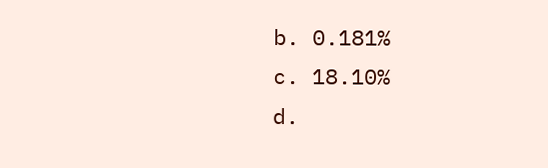b. 0.181%
c. 18.10%
d.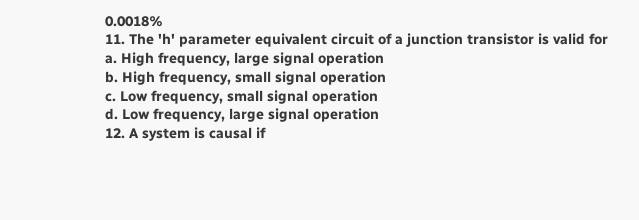0.0018%
11. The 'h' parameter equivalent circuit of a junction transistor is valid for
a. High frequency, large signal operation
b. High frequency, small signal operation
c. Low frequency, small signal operation
d. Low frequency, large signal operation
12. A system is causal if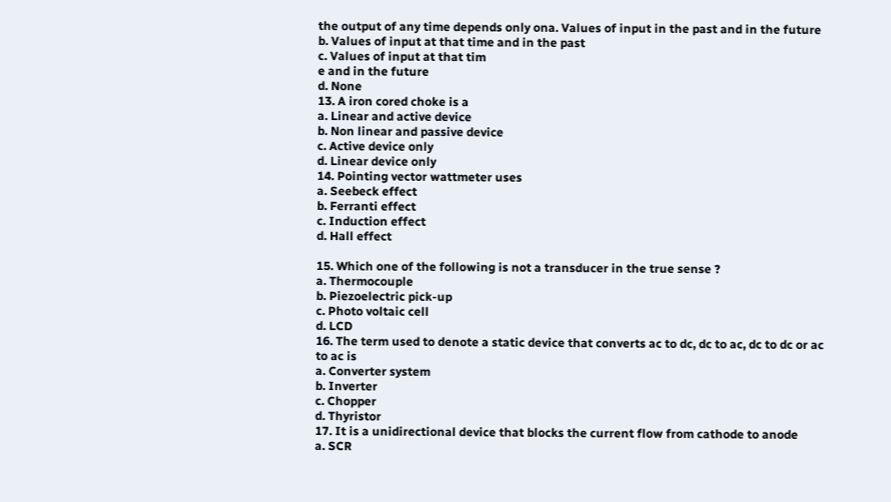the output of any time depends only ona. Values of input in the past and in the future
b. Values of input at that time and in the past
c. Values of input at that tim
e and in the future
d. None
13. A iron cored choke is a
a. Linear and active device
b. Non linear and passive device
c. Active device only
d. Linear device only
14. Pointing vector wattmeter uses
a. Seebeck effect
b. Ferranti effect
c. Induction effect
d. Hall effect

15. Which one of the following is not a transducer in the true sense ?
a. Thermocouple
b. Piezoelectric pick-up
c. Photo voltaic cell
d. LCD
16. The term used to denote a static device that converts ac to dc, dc to ac, dc to dc or ac
to ac is
a. Converter system
b. Inverter
c. Chopper
d. Thyristor
17. It is a unidirectional device that blocks the current flow from cathode to anode
a. SCR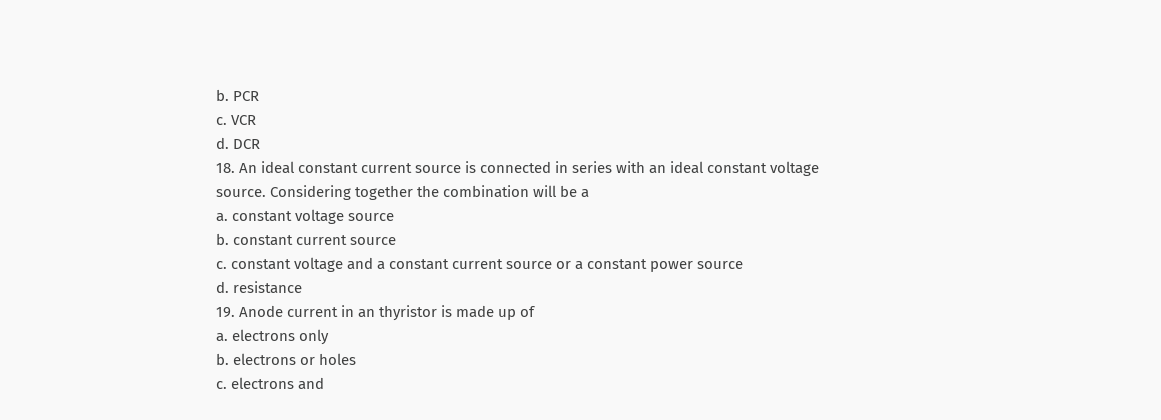b. PCR
c. VCR
d. DCR
18. An ideal constant current source is connected in series with an ideal constant voltage
source. Considering together the combination will be a
a. constant voltage source
b. constant current source
c. constant voltage and a constant current source or a constant power source
d. resistance
19. Anode current in an thyristor is made up of
a. electrons only
b. electrons or holes
c. electrons and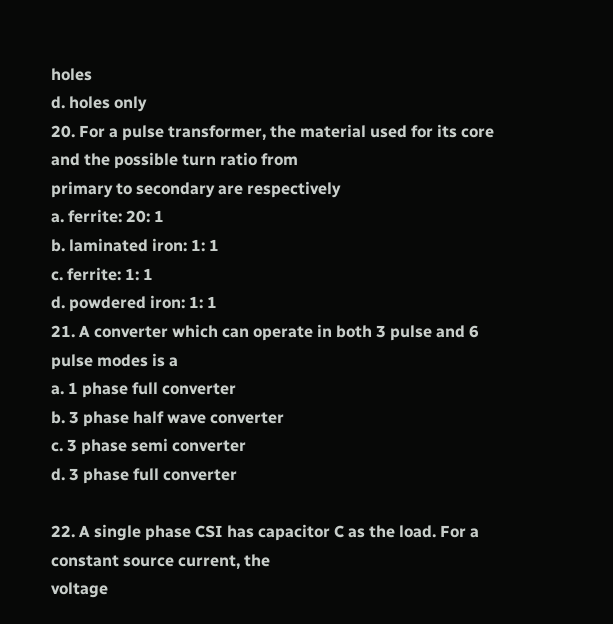holes
d. holes only
20. For a pulse transformer, the material used for its core and the possible turn ratio from
primary to secondary are respectively
a. ferrite: 20: 1
b. laminated iron: 1: 1
c. ferrite: 1: 1
d. powdered iron: 1: 1
21. A converter which can operate in both 3 pulse and 6 pulse modes is a
a. 1 phase full converter
b. 3 phase half wave converter
c. 3 phase semi converter
d. 3 phase full converter

22. A single phase CSI has capacitor C as the load. For a constant source current, the
voltage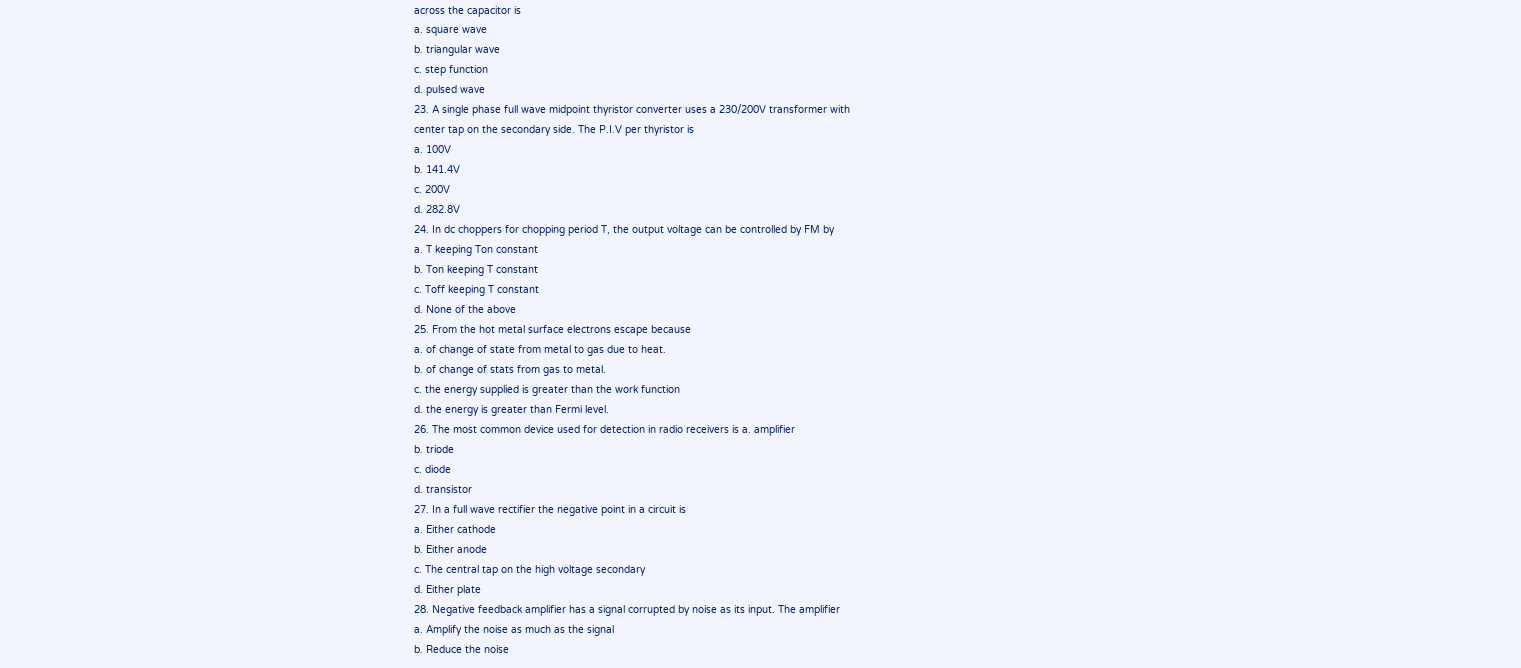across the capacitor is
a. square wave
b. triangular wave
c. step function
d. pulsed wave
23. A single phase full wave midpoint thyristor converter uses a 230/200V transformer with
center tap on the secondary side. The P.I.V per thyristor is
a. 100V
b. 141.4V
c. 200V
d. 282.8V
24. In dc choppers for chopping period T, the output voltage can be controlled by FM by
a. T keeping Ton constant
b. Ton keeping T constant
c. Toff keeping T constant
d. None of the above
25. From the hot metal surface electrons escape because
a. of change of state from metal to gas due to heat.
b. of change of stats from gas to metal.
c. the energy supplied is greater than the work function
d. the energy is greater than Fermi level.
26. The most common device used for detection in radio receivers is a. amplifier
b. triode
c. diode
d. transistor
27. In a full wave rectifier the negative point in a circuit is
a. Either cathode
b. Either anode
c. The central tap on the high voltage secondary
d. Either plate
28. Negative feedback amplifier has a signal corrupted by noise as its input. The amplifier
a. Amplify the noise as much as the signal
b. Reduce the noise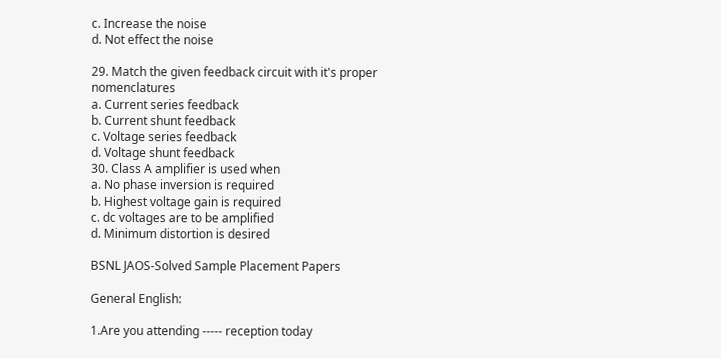c. Increase the noise
d. Not effect the noise

29. Match the given feedback circuit with it's proper nomenclatures
a. Current series feedback
b. Current shunt feedback
c. Voltage series feedback
d. Voltage shunt feedback
30. Class A amplifier is used when
a. No phase inversion is required
b. Highest voltage gain is required
c. dc voltages are to be amplified
d. Minimum distortion is desired

BSNL JAOS-Solved Sample Placement Papers

General English:

1.Are you attending ----- reception today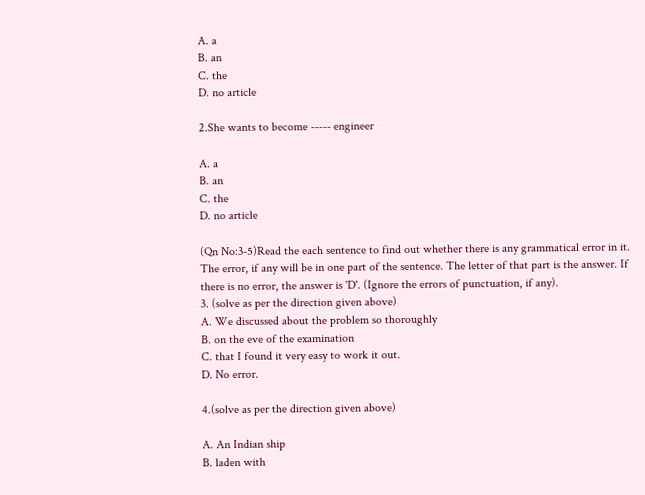A. a
B. an
C. the
D. no article

2.She wants to become ----- engineer

A. a
B. an
C. the
D. no article

(Qn No:3-5)Read the each sentence to find out whether there is any grammatical error in it.
The error, if any will be in one part of the sentence. The letter of that part is the answer. If
there is no error, the answer is 'D'. (Ignore the errors of punctuation, if any).
3. (solve as per the direction given above)
A. We discussed about the problem so thoroughly
B. on the eve of the examination
C. that I found it very easy to work it out.
D. No error.

4.(solve as per the direction given above)

A. An Indian ship
B. laden with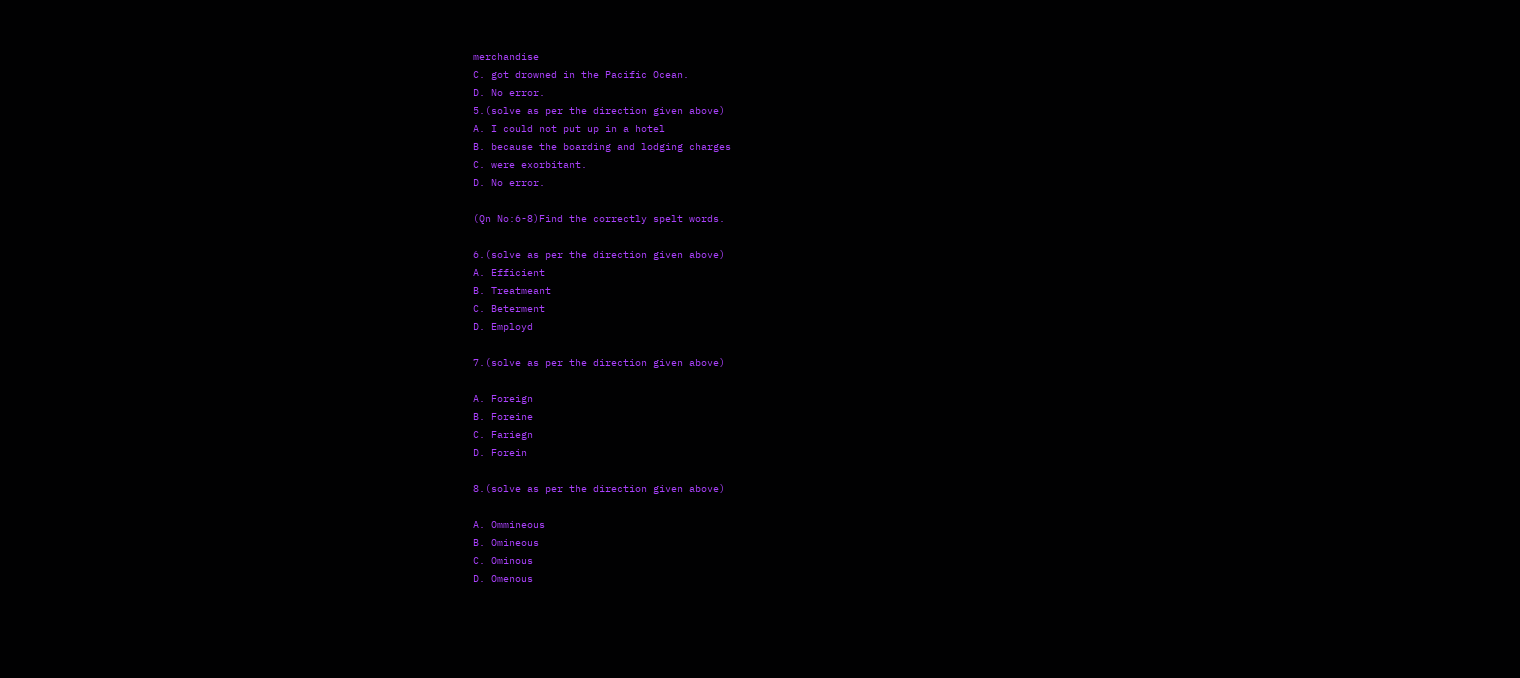merchandise
C. got drowned in the Pacific Ocean.
D. No error.
5.(solve as per the direction given above)
A. I could not put up in a hotel
B. because the boarding and lodging charges
C. were exorbitant.
D. No error.

(Qn No:6-8)Find the correctly spelt words.

6.(solve as per the direction given above)
A. Efficient
B. Treatmeant
C. Beterment
D. Employd

7.(solve as per the direction given above)

A. Foreign
B. Foreine
C. Fariegn
D. Forein

8.(solve as per the direction given above)

A. Ommineous
B. Omineous
C. Ominous
D. Omenous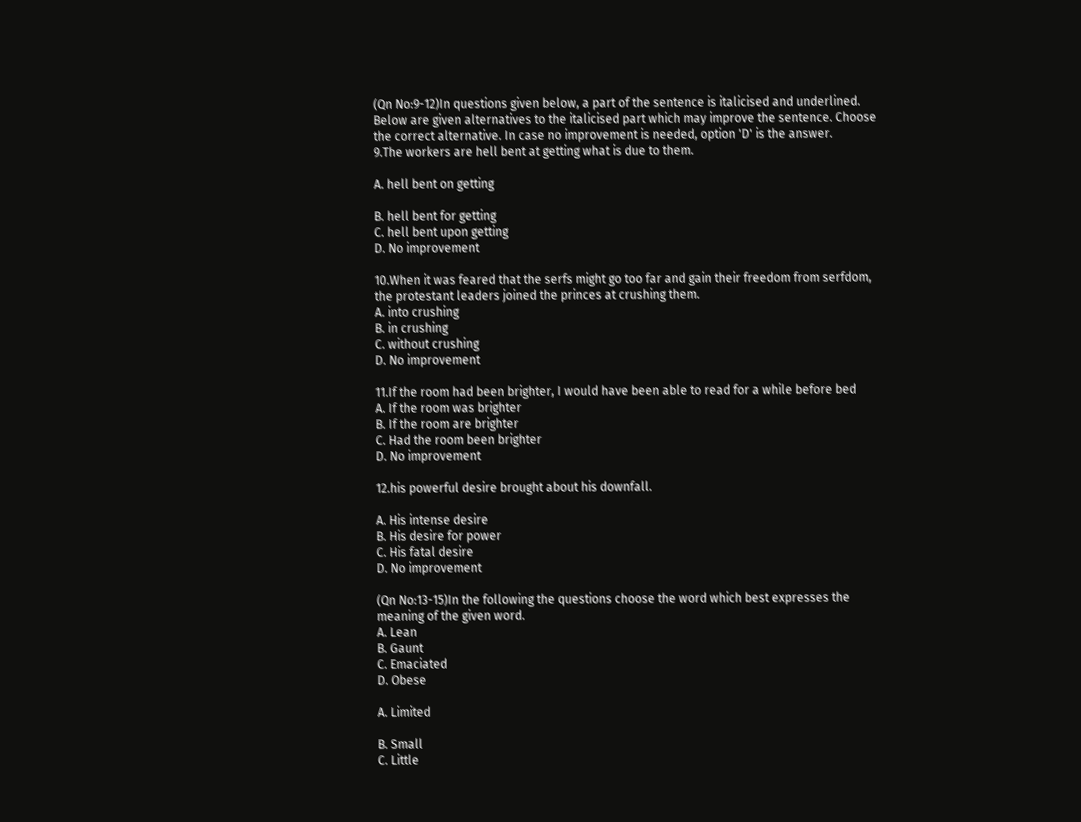(Qn No:9-12)In questions given below, a part of the sentence is italicised and underlined.
Below are given alternatives to the italicised part which may improve the sentence. Choose
the correct alternative. In case no improvement is needed, option 'D' is the answer.
9.The workers are hell bent at getting what is due to them.

A. hell bent on getting

B. hell bent for getting
C. hell bent upon getting
D. No improvement

10.When it was feared that the serfs might go too far and gain their freedom from serfdom,
the protestant leaders joined the princes at crushing them.
A. into crushing
B. in crushing
C. without crushing
D. No improvement

11.If the room had been brighter, I would have been able to read for a while before bed
A. If the room was brighter
B. If the room are brighter
C. Had the room been brighter
D. No improvement

12.his powerful desire brought about his downfall.

A. His intense desire
B. His desire for power
C. His fatal desire
D. No improvement

(Qn No:13-15)In the following the questions choose the word which best expresses the
meaning of the given word.
A. Lean
B. Gaunt
C. Emaciated
D. Obese

A. Limited

B. Small
C. Little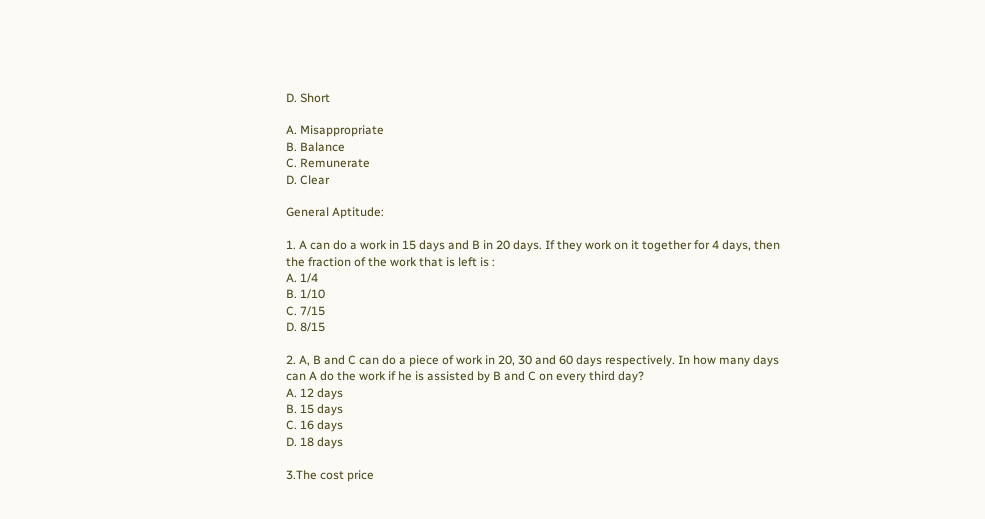D. Short

A. Misappropriate
B. Balance
C. Remunerate
D. Clear

General Aptitude:

1. A can do a work in 15 days and B in 20 days. If they work on it together for 4 days, then
the fraction of the work that is left is :
A. 1/4
B. 1/10
C. 7/15
D. 8/15

2. A, B and C can do a piece of work in 20, 30 and 60 days respectively. In how many days
can A do the work if he is assisted by B and C on every third day?
A. 12 days
B. 15 days
C. 16 days
D. 18 days

3.The cost price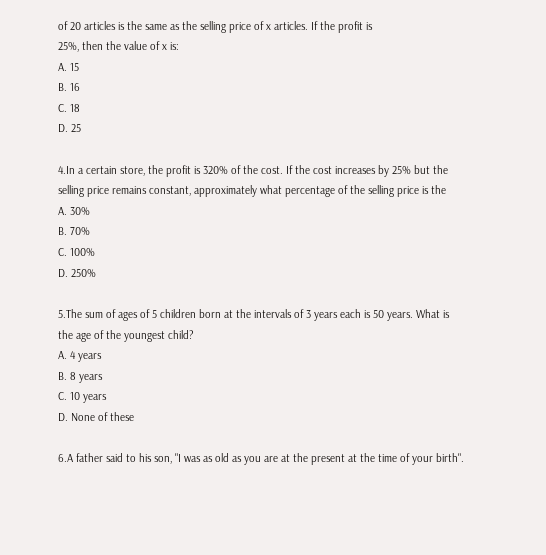of 20 articles is the same as the selling price of x articles. If the profit is
25%, then the value of x is:
A. 15
B. 16
C. 18
D. 25

4.In a certain store, the profit is 320% of the cost. If the cost increases by 25% but the
selling price remains constant, approximately what percentage of the selling price is the
A. 30%
B. 70%
C. 100%
D. 250%

5.The sum of ages of 5 children born at the intervals of 3 years each is 50 years. What is
the age of the youngest child?
A. 4 years
B. 8 years
C. 10 years
D. None of these

6.A father said to his son, "I was as old as you are at the present at the time of your birth".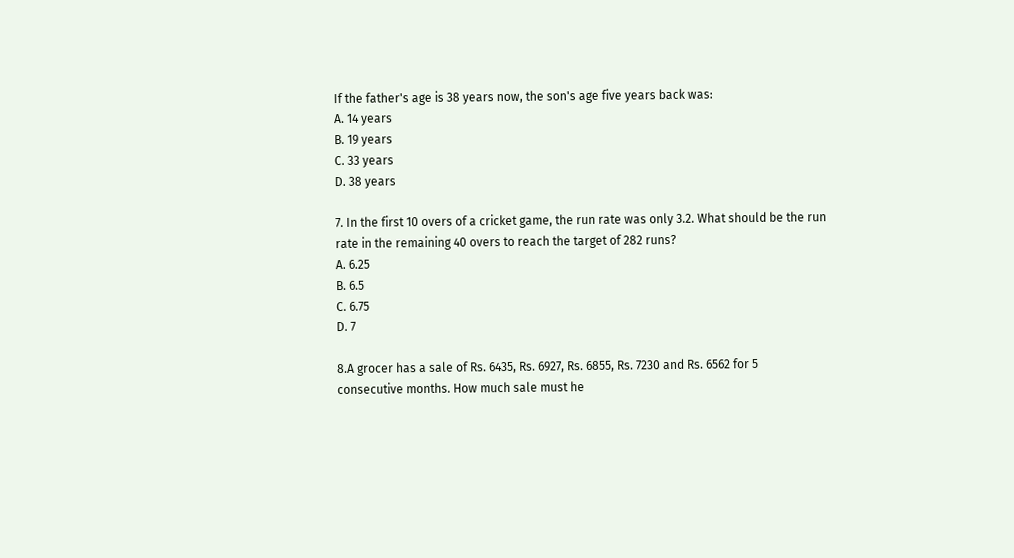If the father's age is 38 years now, the son's age five years back was:
A. 14 years
B. 19 years
C. 33 years
D. 38 years

7. In the first 10 overs of a cricket game, the run rate was only 3.2. What should be the run
rate in the remaining 40 overs to reach the target of 282 runs?
A. 6.25
B. 6.5
C. 6.75
D. 7

8.A grocer has a sale of Rs. 6435, Rs. 6927, Rs. 6855, Rs. 7230 and Rs. 6562 for 5
consecutive months. How much sale must he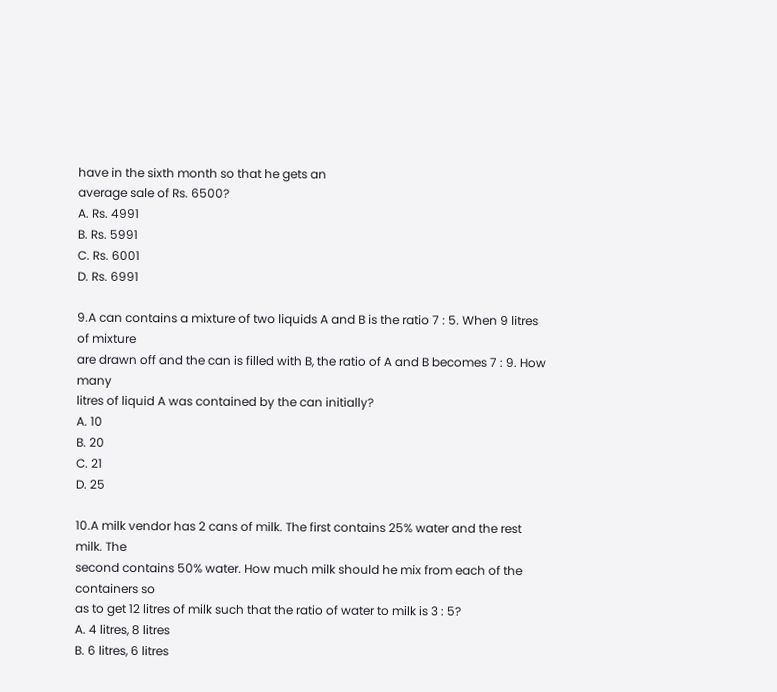have in the sixth month so that he gets an
average sale of Rs. 6500?
A. Rs. 4991
B. Rs. 5991
C. Rs. 6001
D. Rs. 6991

9.A can contains a mixture of two liquids A and B is the ratio 7 : 5. When 9 litres of mixture
are drawn off and the can is filled with B, the ratio of A and B becomes 7 : 9. How many
litres of liquid A was contained by the can initially?
A. 10
B. 20
C. 21
D. 25

10.A milk vendor has 2 cans of milk. The first contains 25% water and the rest milk. The
second contains 50% water. How much milk should he mix from each of the containers so
as to get 12 litres of milk such that the ratio of water to milk is 3 : 5?
A. 4 litres, 8 litres
B. 6 litres, 6 litres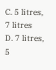C. 5 litres, 7 litres
D. 7 litres, 5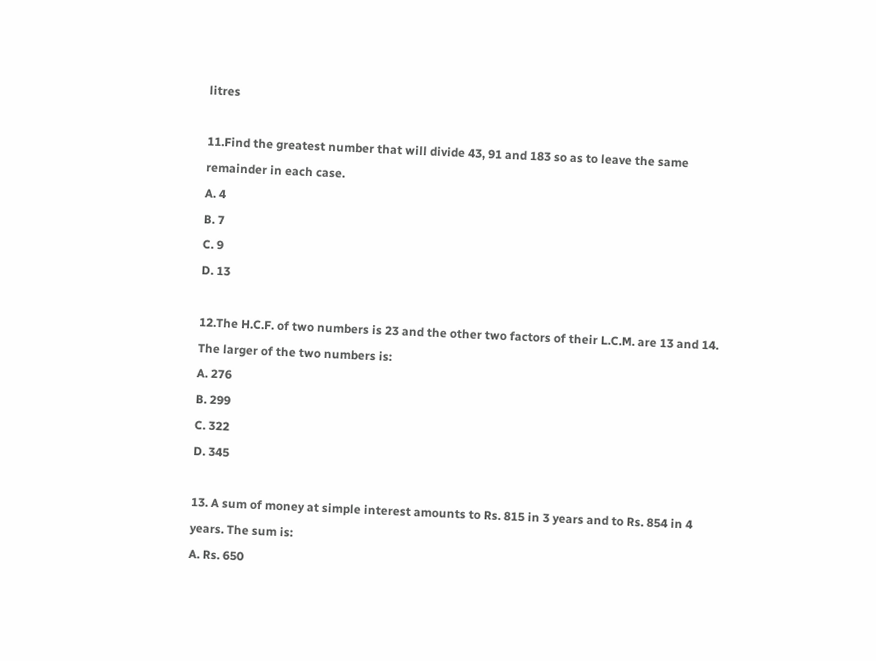litres

11.Find the greatest number that will divide 43, 91 and 183 so as to leave the same
remainder in each case.
A. 4
B. 7
C. 9
D. 13

12.The H.C.F. of two numbers is 23 and the other two factors of their L.C.M. are 13 and 14.
The larger of the two numbers is:
A. 276
B. 299
C. 322
D. 345

13. A sum of money at simple interest amounts to Rs. 815 in 3 years and to Rs. 854 in 4
years. The sum is:
A. Rs. 650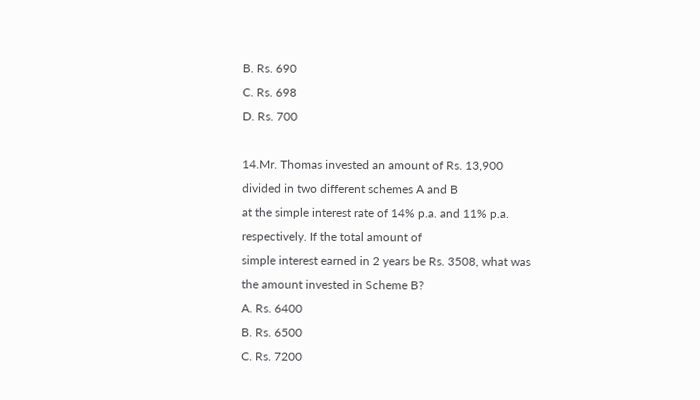B. Rs. 690
C. Rs. 698
D. Rs. 700

14.Mr. Thomas invested an amount of Rs. 13,900 divided in two different schemes A and B
at the simple interest rate of 14% p.a. and 11% p.a. respectively. If the total amount of
simple interest earned in 2 years be Rs. 3508, what was the amount invested in Scheme B?
A. Rs. 6400
B. Rs. 6500
C. Rs. 7200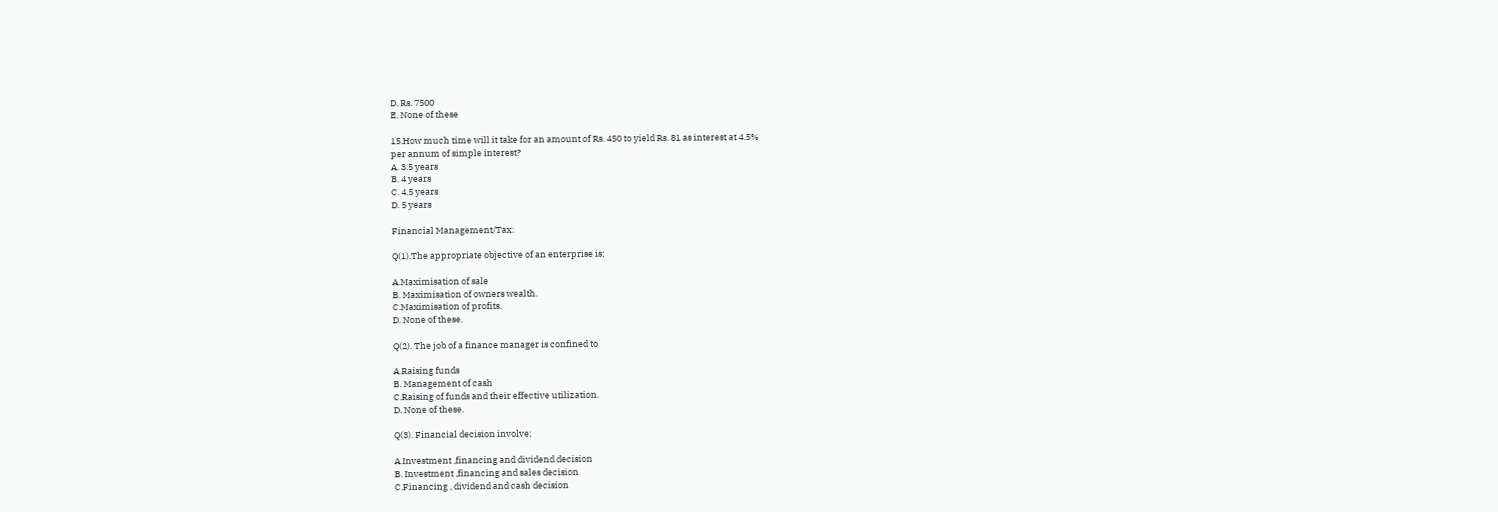D. Rs. 7500
E. None of these

15.How much time will it take for an amount of Rs. 450 to yield Rs. 81 as interest at 4.5%
per annum of simple interest?
A. 3.5 years
B. 4 years
C. 4.5 years
D. 5 years

Financial Management/Tax:

Q(1).The appropriate objective of an enterprise is;

A.Maximisation of sale
B. Maximisation of owners wealth.
C.Maximisation of profits.
D. None of these.

Q(2). The job of a finance manager is confined to

A.Raising funds
B. Management of cash
C.Raising of funds and their effective utilization.
D. None of these.

Q(3). Financial decision involve;

A.Investment ,financing and dividend decision
B. Investment ,financing and sales decision
C.Financing , dividend and cash decision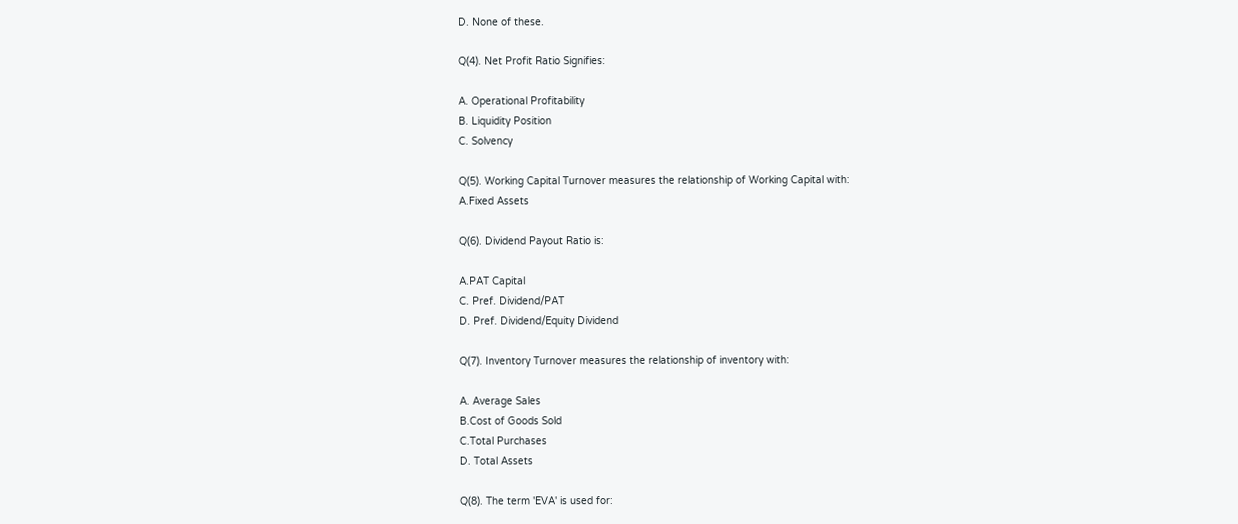D. None of these.

Q(4). Net Profit Ratio Signifies:

A. Operational Profitability
B. Liquidity Position
C. Solvency

Q(5). Working Capital Turnover measures the relationship of Working Capital with:
A.Fixed Assets

Q(6). Dividend Payout Ratio is:

A.PAT Capital
C. Pref. Dividend/PAT
D. Pref. Dividend/Equity Dividend

Q(7). Inventory Turnover measures the relationship of inventory with:

A. Average Sales
B.Cost of Goods Sold
C.Total Purchases
D. Total Assets

Q(8). The term 'EVA' is used for: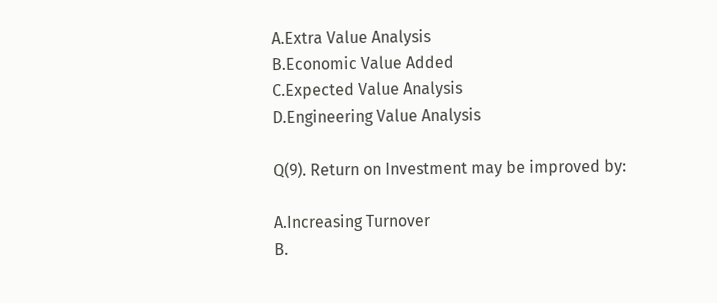A.Extra Value Analysis
B.Economic Value Added
C.Expected Value Analysis
D.Engineering Value Analysis

Q(9). Return on Investment may be improved by:

A.Increasing Turnover
B.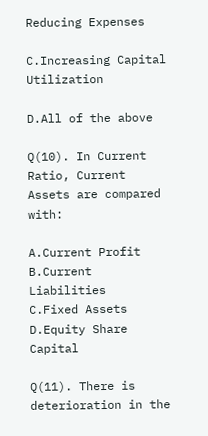Reducing Expenses

C.Increasing Capital Utilization

D.All of the above

Q(10). In Current Ratio, Current Assets are compared with:

A.Current Profit
B.Current Liabilities
C.Fixed Assets
D.Equity Share Capital

Q(11). There is deterioration in the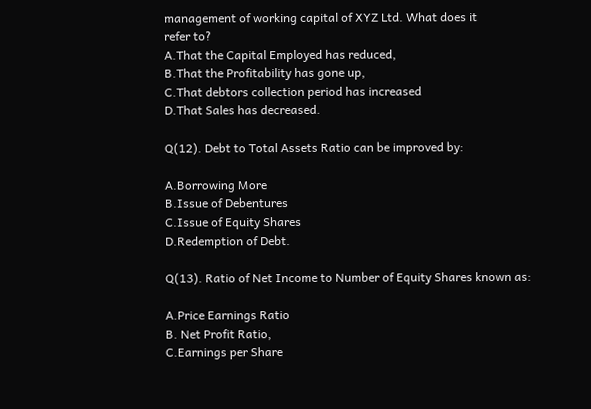management of working capital of XYZ Ltd. What does it
refer to?
A.That the Capital Employed has reduced,
B.That the Profitability has gone up,
C.That debtors collection period has increased
D.That Sales has decreased.

Q(12). Debt to Total Assets Ratio can be improved by:

A.Borrowing More
B.Issue of Debentures
C.Issue of Equity Shares
D.Redemption of Debt.

Q(13). Ratio of Net Income to Number of Equity Shares known as:

A.Price Earnings Ratio
B. Net Profit Ratio,
C.Earnings per Share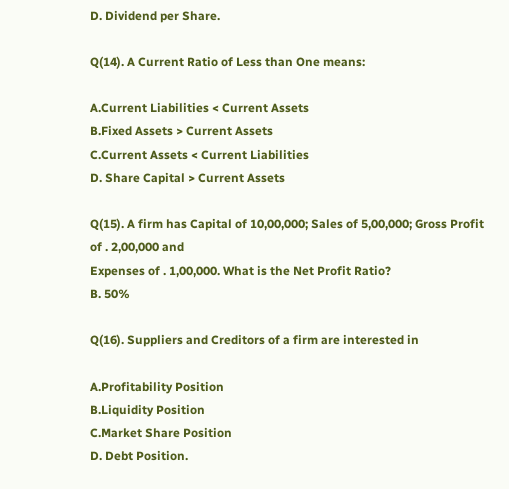D. Dividend per Share.

Q(14). A Current Ratio of Less than One means:

A.Current Liabilities < Current Assets
B.Fixed Assets > Current Assets
C.Current Assets < Current Liabilities
D. Share Capital > Current Assets

Q(15). A firm has Capital of 10,00,000; Sales of 5,00,000; Gross Profit of . 2,00,000 and
Expenses of . 1,00,000. What is the Net Profit Ratio?
B. 50%

Q(16). Suppliers and Creditors of a firm are interested in

A.Profitability Position
B.Liquidity Position
C.Market Share Position
D. Debt Position.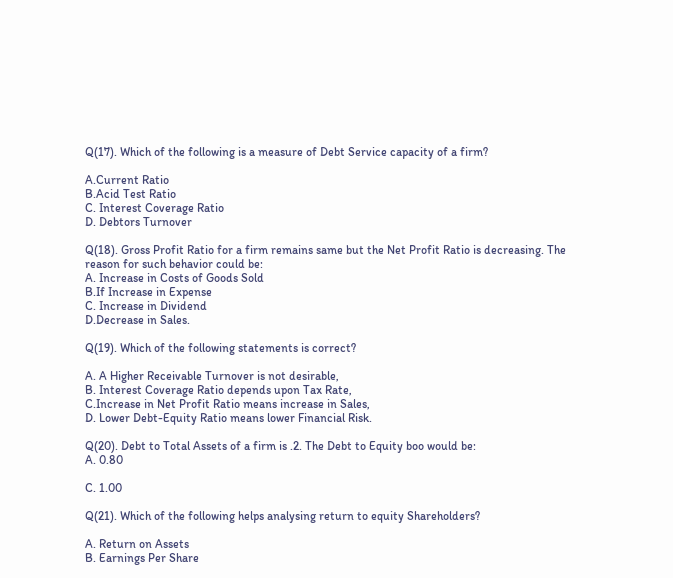Q(17). Which of the following is a measure of Debt Service capacity of a firm?

A.Current Ratio
B.Acid Test Ratio
C. Interest Coverage Ratio
D. Debtors Turnover

Q(18). Gross Profit Ratio for a firm remains same but the Net Profit Ratio is decreasing. The
reason for such behavior could be:
A. Increase in Costs of Goods Sold
B.If Increase in Expense
C. Increase in Dividend
D.Decrease in Sales.

Q(19). Which of the following statements is correct?

A. A Higher Receivable Turnover is not desirable,
B. Interest Coverage Ratio depends upon Tax Rate,
C.Increase in Net Profit Ratio means increase in Sales,
D. Lower Debt-Equity Ratio means lower Financial Risk.

Q(20). Debt to Total Assets of a firm is .2. The Debt to Equity boo would be:
A. 0.80

C. 1.00

Q(21). Which of the following helps analysing return to equity Shareholders?

A. Return on Assets
B. Earnings Per Share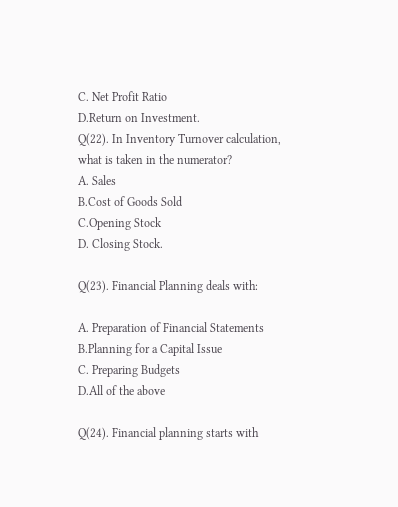C. Net Profit Ratio
D.Return on Investment.
Q(22). In Inventory Turnover calculation, what is taken in the numerator?
A. Sales
B.Cost of Goods Sold
C.Opening Stock
D. Closing Stock.

Q(23). Financial Planning deals with:

A. Preparation of Financial Statements
B.Planning for a Capital Issue
C. Preparing Budgets
D.All of the above

Q(24). Financial planning starts with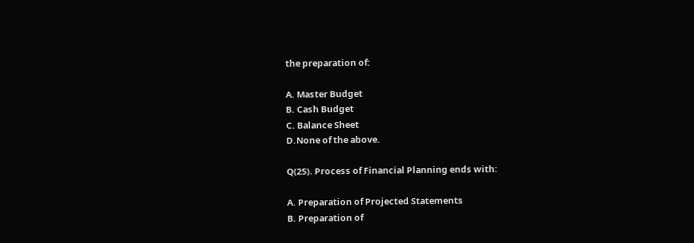the preparation of:

A. Master Budget
B. Cash Budget
C. Balance Sheet
D.None of the above.

Q(25). Process of Financial Planning ends with:

A. Preparation of Projected Statements
B. Preparation of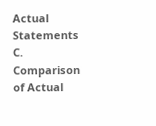Actual Statements
C. Comparison of Actual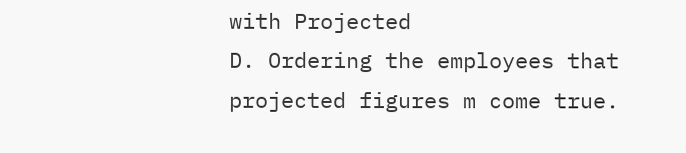with Projected
D. Ordering the employees that projected figures m come true.